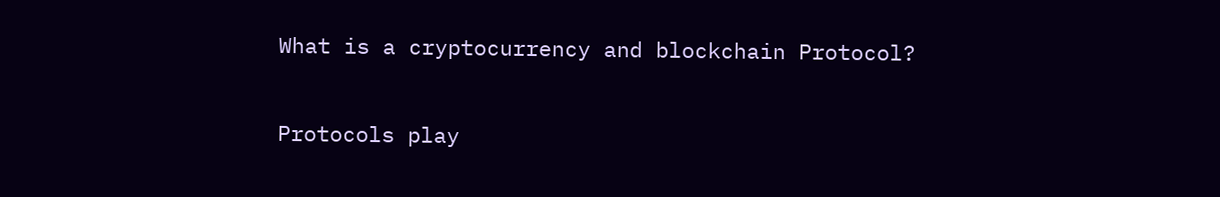What is a cryptocurrency and blockchain Protocol?

Protocols play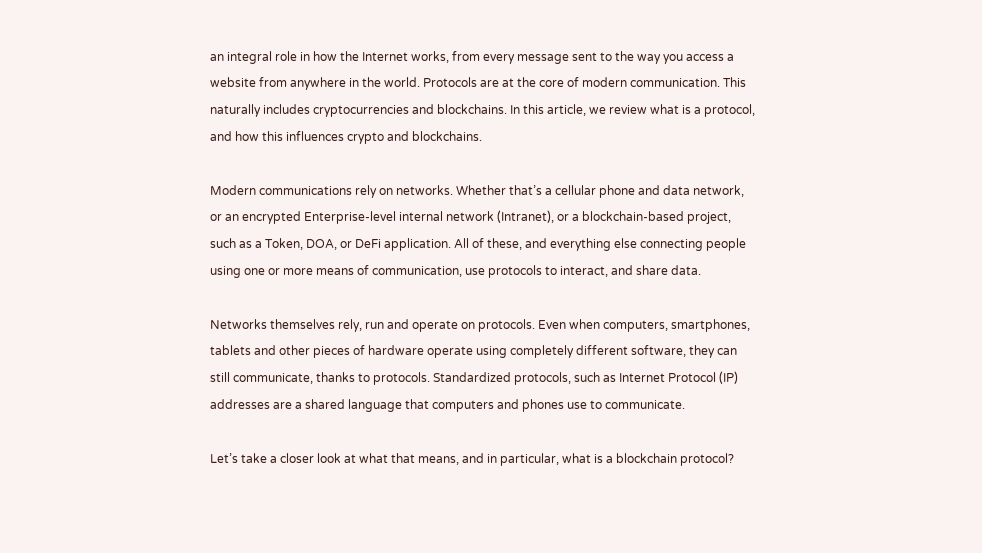an integral role in how the Internet works, from every message sent to the way you access a website from anywhere in the world. Protocols are at the core of modern communication. This naturally includes cryptocurrencies and blockchains. In this article, we review what is a protocol, and how this influences crypto and blockchains.

Modern communications rely on networks. Whether that’s a cellular phone and data network, or an encrypted Enterprise-level internal network (Intranet), or a blockchain-based project, such as a Token, DOA, or DeFi application. All of these, and everything else connecting people using one or more means of communication, use protocols to interact, and share data.

Networks themselves rely, run and operate on protocols. Even when computers, smartphones, tablets and other pieces of hardware operate using completely different software, they can still communicate, thanks to protocols. Standardized protocols, such as Internet Protocol (IP) addresses are a shared language that computers and phones use to communicate.

Let’s take a closer look at what that means, and in particular, what is a blockchain protocol?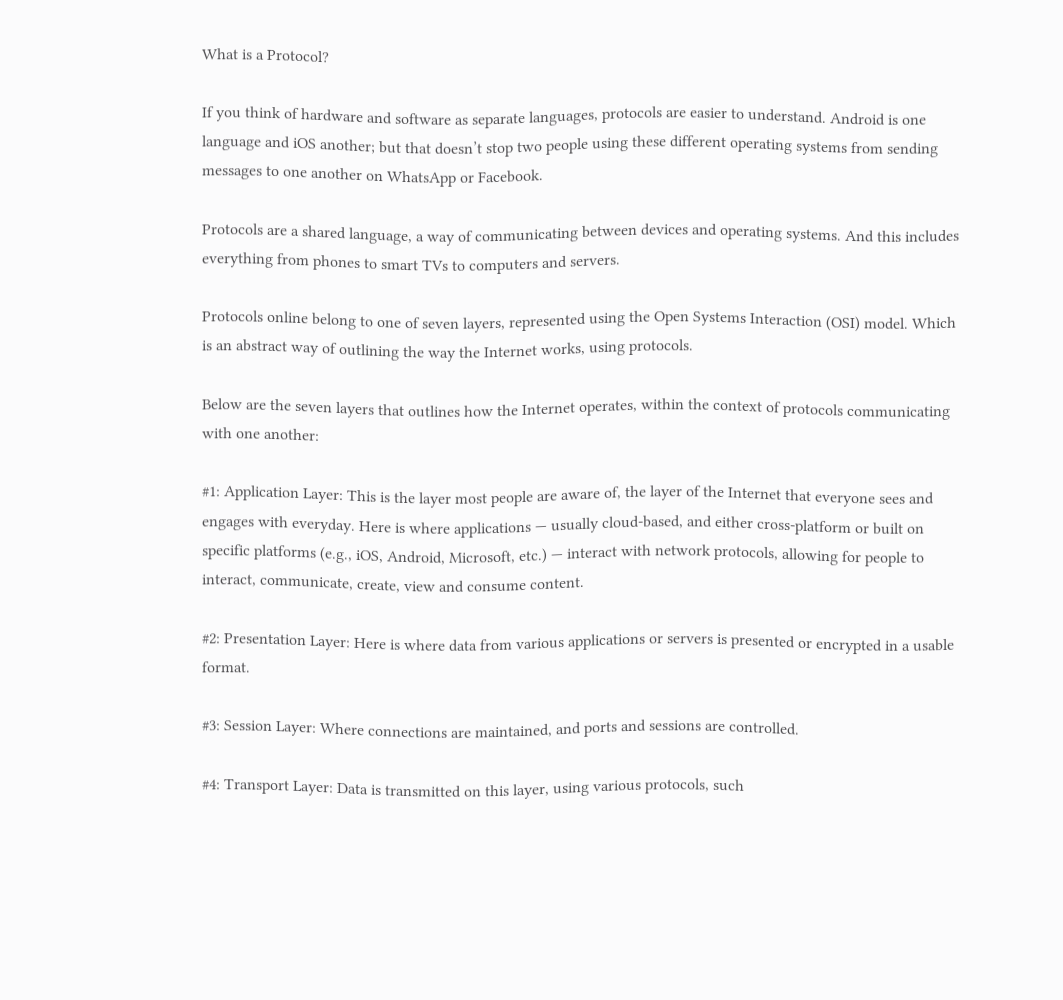What is a Protocol?

If you think of hardware and software as separate languages, protocols are easier to understand. Android is one language and iOS another; but that doesn’t stop two people using these different operating systems from sending messages to one another on WhatsApp or Facebook.

Protocols are a shared language, a way of communicating between devices and operating systems. And this includes everything from phones to smart TVs to computers and servers.

Protocols online belong to one of seven layers, represented using the Open Systems Interaction (OSI) model. Which is an abstract way of outlining the way the Internet works, using protocols.

Below are the seven layers that outlines how the Internet operates, within the context of protocols communicating with one another:

#1: Application Layer: This is the layer most people are aware of, the layer of the Internet that everyone sees and engages with everyday. Here is where applications — usually cloud-based, and either cross-platform or built on specific platforms (e.g., iOS, Android, Microsoft, etc.) — interact with network protocols, allowing for people to interact, communicate, create, view and consume content.

#2: Presentation Layer: Here is where data from various applications or servers is presented or encrypted in a usable format.

#3: Session Layer: Where connections are maintained, and ports and sessions are controlled.

#4: Transport Layer: Data is transmitted on this layer, using various protocols, such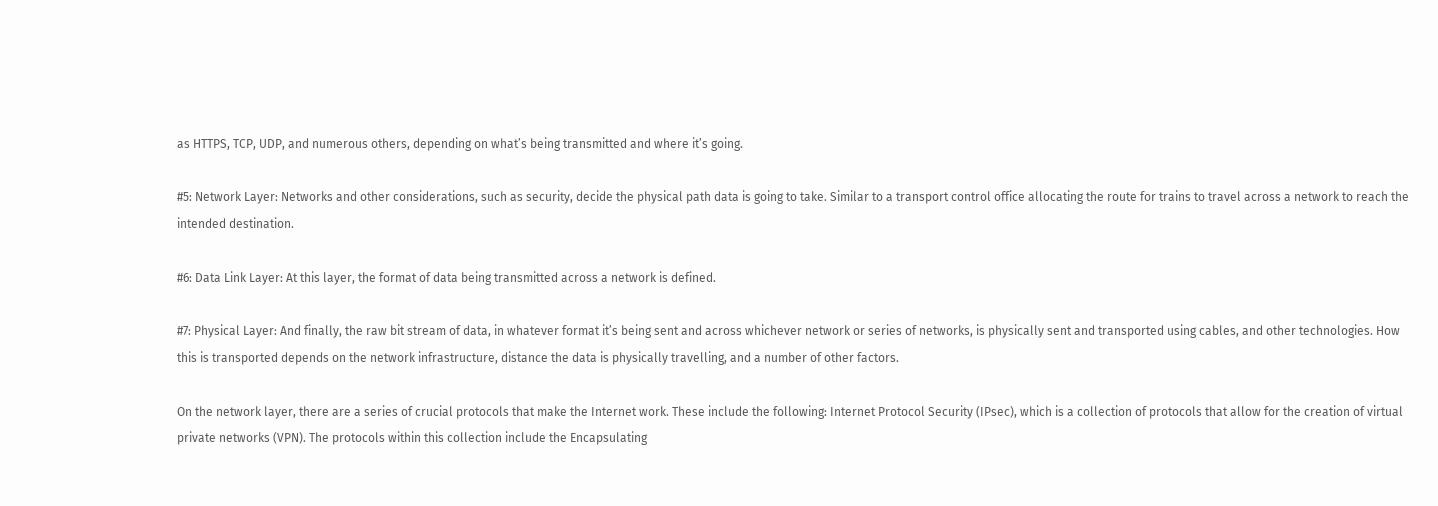as HTTPS, TCP, UDP, and numerous others, depending on what’s being transmitted and where it’s going.

#5: Network Layer: Networks and other considerations, such as security, decide the physical path data is going to take. Similar to a transport control office allocating the route for trains to travel across a network to reach the intended destination.

#6: Data Link Layer: At this layer, the format of data being transmitted across a network is defined.

#7: Physical Layer: And finally, the raw bit stream of data, in whatever format it’s being sent and across whichever network or series of networks, is physically sent and transported using cables, and other technologies. How this is transported depends on the network infrastructure, distance the data is physically travelling, and a number of other factors.

On the network layer, there are a series of crucial protocols that make the Internet work. These include the following: Internet Protocol Security (IPsec), which is a collection of protocols that allow for the creation of virtual private networks (VPN). The protocols within this collection include the Encapsulating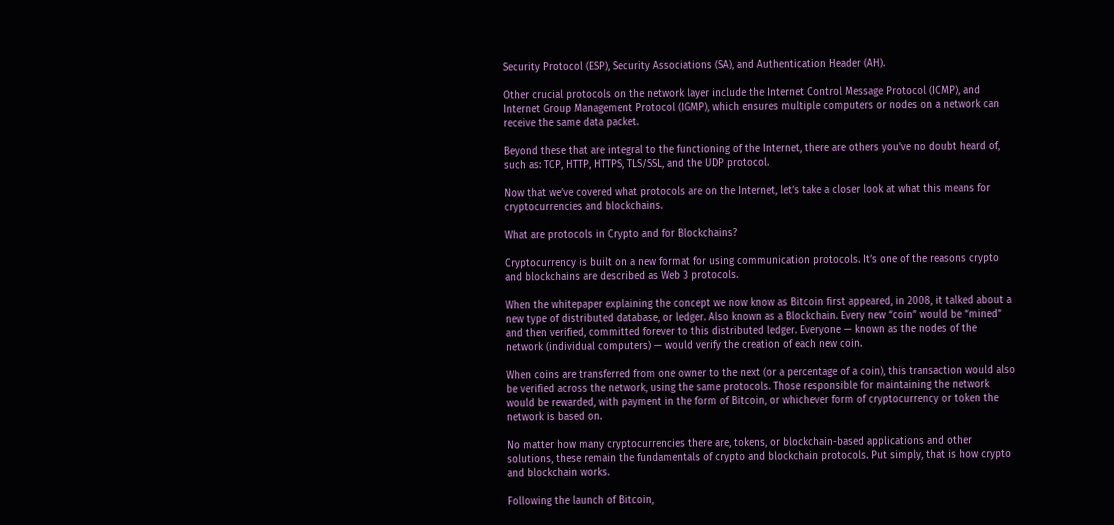Security Protocol (ESP), Security Associations (SA), and Authentication Header (AH).

Other crucial protocols on the network layer include the Internet Control Message Protocol (ICMP), and Internet Group Management Protocol (IGMP), which ensures multiple computers or nodes on a network can receive the same data packet.

Beyond these that are integral to the functioning of the Internet, there are others you’ve no doubt heard of, such as: TCP, HTTP, HTTPS, TLS/SSL, and the UDP protocol.

Now that we’ve covered what protocols are on the Internet, let’s take a closer look at what this means for cryptocurrencies and blockchains.

What are protocols in Crypto and for Blockchains?

Cryptocurrency is built on a new format for using communication protocols. It’s one of the reasons crypto and blockchains are described as Web 3 protocols.

When the whitepaper explaining the concept we now know as Bitcoin first appeared, in 2008, it talked about a new type of distributed database, or ledger. Also known as a Blockchain. Every new “coin” would be “mined” and then verified, committed forever to this distributed ledger. Everyone — known as the nodes of the network (individual computers) — would verify the creation of each new coin.

When coins are transferred from one owner to the next (or a percentage of a coin), this transaction would also be verified across the network, using the same protocols. Those responsible for maintaining the network would be rewarded, with payment in the form of Bitcoin, or whichever form of cryptocurrency or token the network is based on.

No matter how many cryptocurrencies there are, tokens, or blockchain-based applications and other solutions, these remain the fundamentals of crypto and blockchain protocols. Put simply, that is how crypto and blockchain works.

Following the launch of Bitcoin,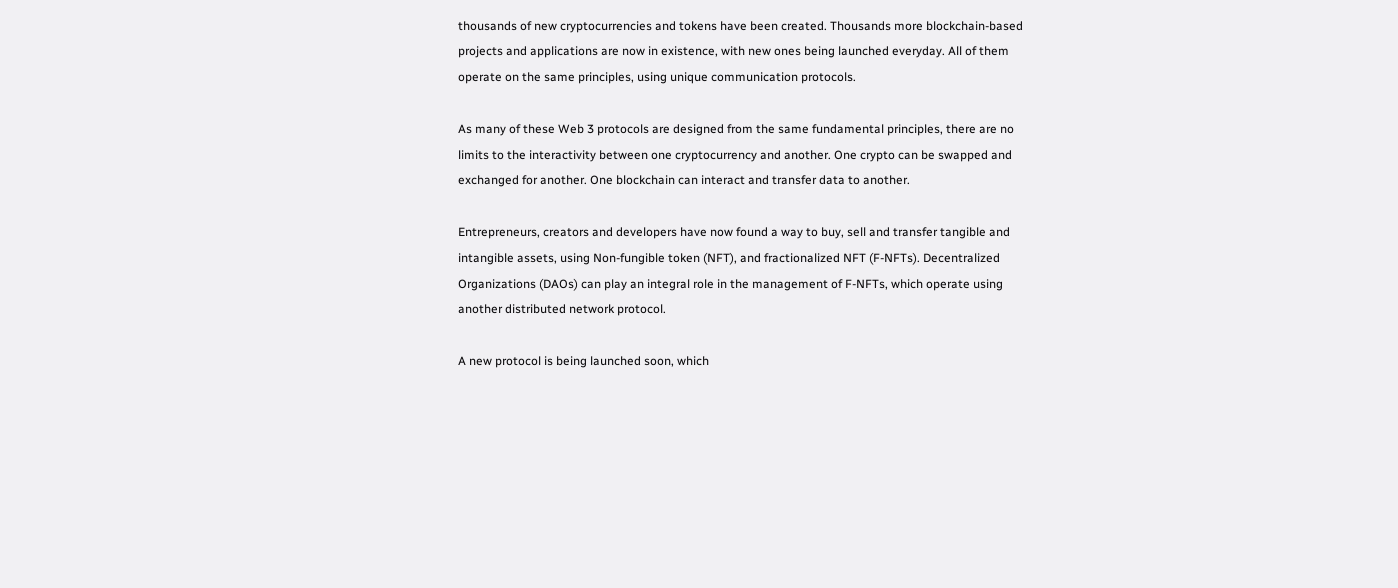thousands of new cryptocurrencies and tokens have been created. Thousands more blockchain-based projects and applications are now in existence, with new ones being launched everyday. All of them operate on the same principles, using unique communication protocols.

As many of these Web 3 protocols are designed from the same fundamental principles, there are no limits to the interactivity between one cryptocurrency and another. One crypto can be swapped and exchanged for another. One blockchain can interact and transfer data to another.

Entrepreneurs, creators and developers have now found a way to buy, sell and transfer tangible and intangible assets, using Non-fungible token (NFT), and fractionalized NFT (F-NFTs). Decentralized Organizations (DAOs) can play an integral role in the management of F-NFTs, which operate using another distributed network protocol.

A new protocol is being launched soon, which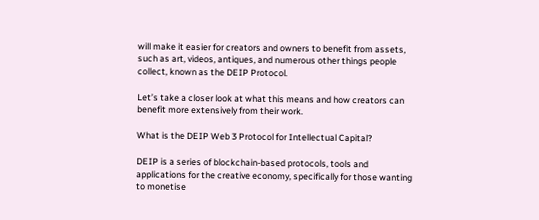will make it easier for creators and owners to benefit from assets, such as art, videos, antiques, and numerous other things people collect, known as the DEIP Protocol.

Let’s take a closer look at what this means and how creators can benefit more extensively from their work.

What is the DEIP Web 3 Protocol for Intellectual Capital?

DEIP is a series of blockchain-based protocols, tools and applications for the creative economy, specifically for those wanting to monetise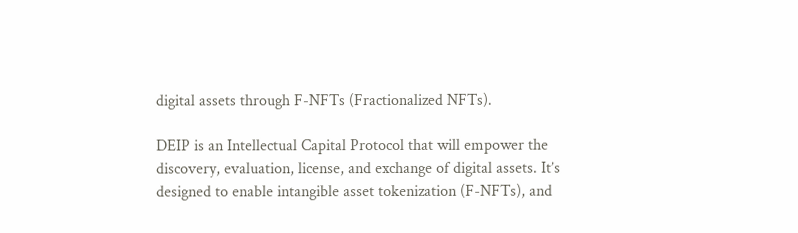digital assets through F-NFTs (Fractionalized NFTs).

DEIP is an Intellectual Capital Protocol that will empower the discovery, evaluation, license, and exchange of digital assets. It’s designed to enable intangible asset tokenization (F-NFTs), and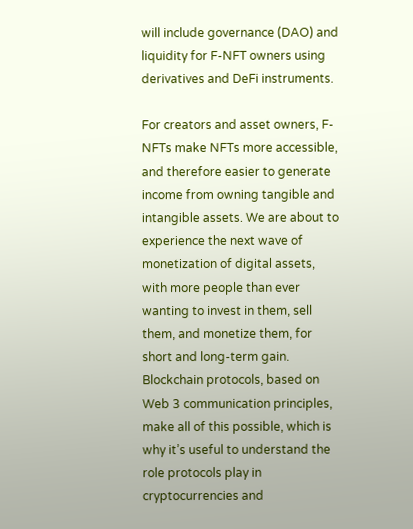will include governance (DAO) and liquidity for F-NFT owners using derivatives and DeFi instruments.

For creators and asset owners, F-NFTs make NFTs more accessible, and therefore easier to generate income from owning tangible and intangible assets. We are about to experience the next wave of monetization of digital assets, with more people than ever wanting to invest in them, sell them, and monetize them, for short and long-term gain. Blockchain protocols, based on Web 3 communication principles, make all of this possible, which is why it’s useful to understand the role protocols play in cryptocurrencies and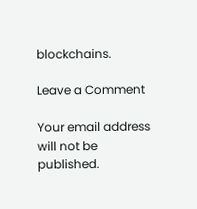blockchains.

Leave a Comment

Your email address will not be published.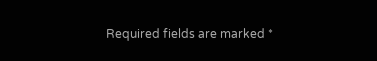Required fields are marked *